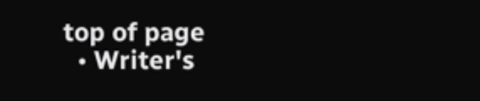top of page
  • Writer's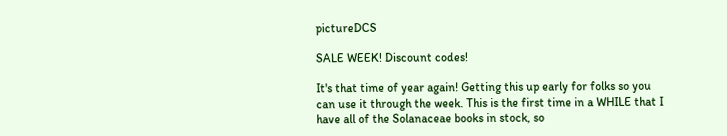pictureDCS

SALE WEEK! Discount codes!

It's that time of year again! Getting this up early for folks so you can use it through the week. This is the first time in a WHILE that I have all of the Solanaceae books in stock, so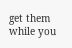get them while you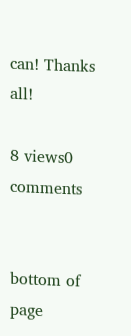can! Thanks all!

8 views0 comments


bottom of page